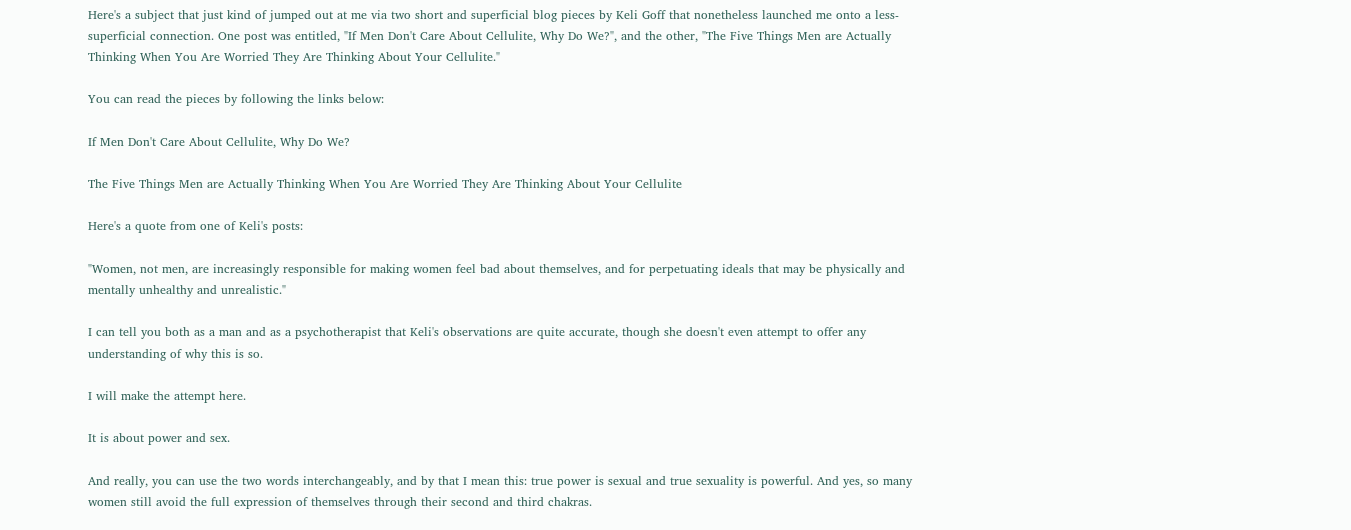Here's a subject that just kind of jumped out at me via two short and superficial blog pieces by Keli Goff that nonetheless launched me onto a less-superficial connection. One post was entitled, "If Men Don't Care About Cellulite, Why Do We?", and the other, "The Five Things Men are Actually Thinking When You Are Worried They Are Thinking About Your Cellulite."

You can read the pieces by following the links below:

If Men Don't Care About Cellulite, Why Do We?

The Five Things Men are Actually Thinking When You Are Worried They Are Thinking About Your Cellulite

Here's a quote from one of Keli's posts:

"Women, not men, are increasingly responsible for making women feel bad about themselves, and for perpetuating ideals that may be physically and mentally unhealthy and unrealistic."

I can tell you both as a man and as a psychotherapist that Keli's observations are quite accurate, though she doesn't even attempt to offer any understanding of why this is so.

I will make the attempt here.

It is about power and sex.

And really, you can use the two words interchangeably, and by that I mean this: true power is sexual and true sexuality is powerful. And yes, so many women still avoid the full expression of themselves through their second and third chakras.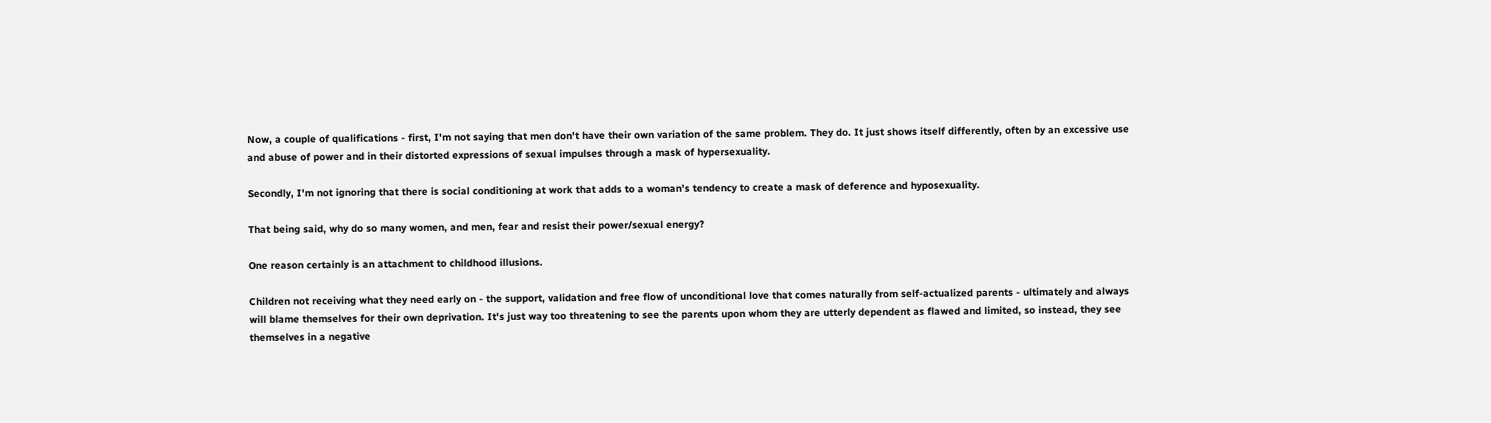Now, a couple of qualifications - first, I'm not saying that men don't have their own variation of the same problem. They do. It just shows itself differently, often by an excessive use and abuse of power and in their distorted expressions of sexual impulses through a mask of hypersexuality.

Secondly, I'm not ignoring that there is social conditioning at work that adds to a woman's tendency to create a mask of deference and hyposexuality.

That being said, why do so many women, and men, fear and resist their power/sexual energy?

One reason certainly is an attachment to childhood illusions.

Children not receiving what they need early on - the support, validation and free flow of unconditional love that comes naturally from self-actualized parents - ultimately and always will blame themselves for their own deprivation. It's just way too threatening to see the parents upon whom they are utterly dependent as flawed and limited, so instead, they see themselves in a negative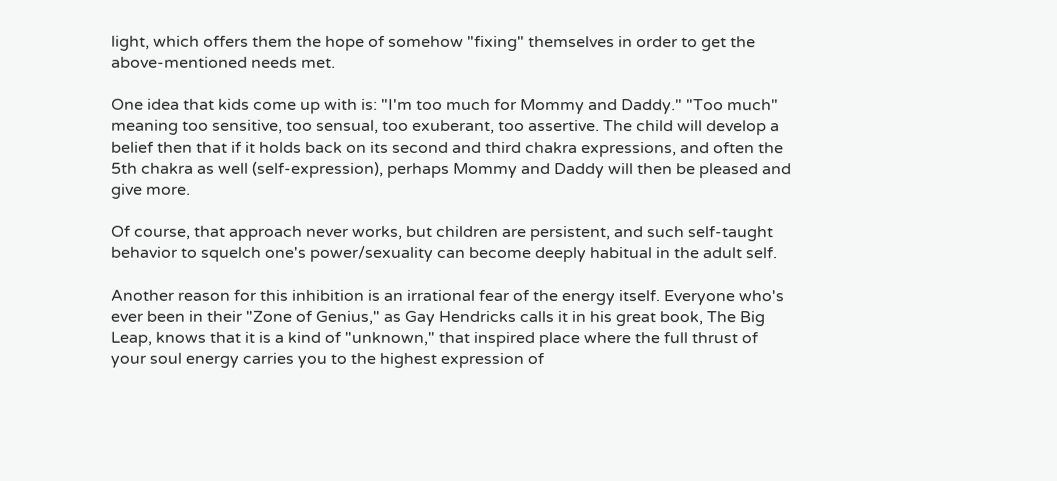light, which offers them the hope of somehow "fixing" themselves in order to get the above-mentioned needs met.

One idea that kids come up with is: "I'm too much for Mommy and Daddy." "Too much" meaning too sensitive, too sensual, too exuberant, too assertive. The child will develop a belief then that if it holds back on its second and third chakra expressions, and often the 5th chakra as well (self-expression), perhaps Mommy and Daddy will then be pleased and give more.

Of course, that approach never works, but children are persistent, and such self-taught behavior to squelch one's power/sexuality can become deeply habitual in the adult self.

Another reason for this inhibition is an irrational fear of the energy itself. Everyone who's ever been in their "Zone of Genius," as Gay Hendricks calls it in his great book, The Big Leap, knows that it is a kind of "unknown," that inspired place where the full thrust of your soul energy carries you to the highest expression of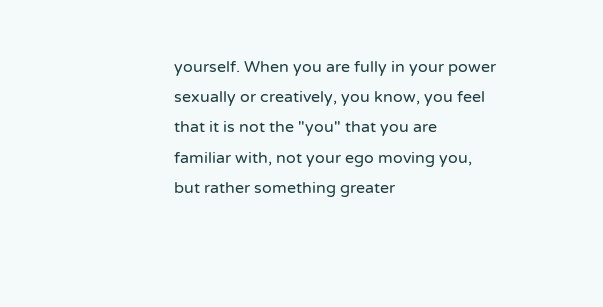yourself. When you are fully in your power sexually or creatively, you know, you feel that it is not the "you" that you are familiar with, not your ego moving you, but rather something greater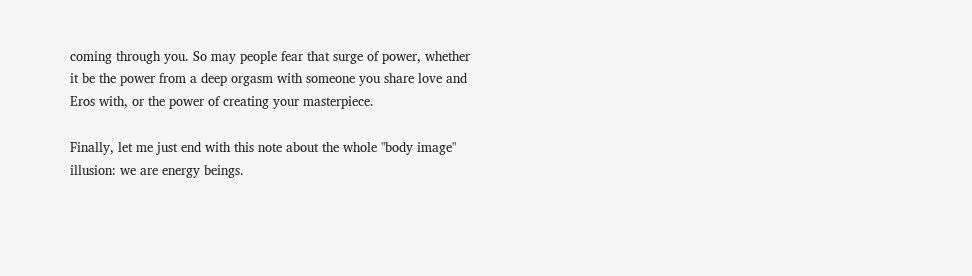coming through you. So may people fear that surge of power, whether it be the power from a deep orgasm with someone you share love and Eros with, or the power of creating your masterpiece.

Finally, let me just end with this note about the whole "body image" illusion: we are energy beings.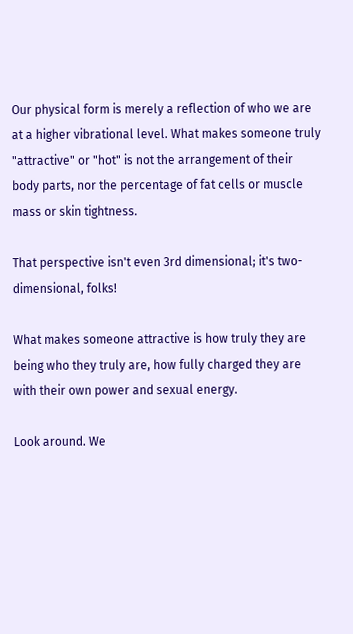Our physical form is merely a reflection of who we are at a higher vibrational level. What makes someone truly "attractive" or "hot" is not the arrangement of their body parts, nor the percentage of fat cells or muscle mass or skin tightness.

That perspective isn't even 3rd dimensional; it's two-dimensional, folks!

What makes someone attractive is how truly they are being who they truly are, how fully charged they are with their own power and sexual energy.

Look around. We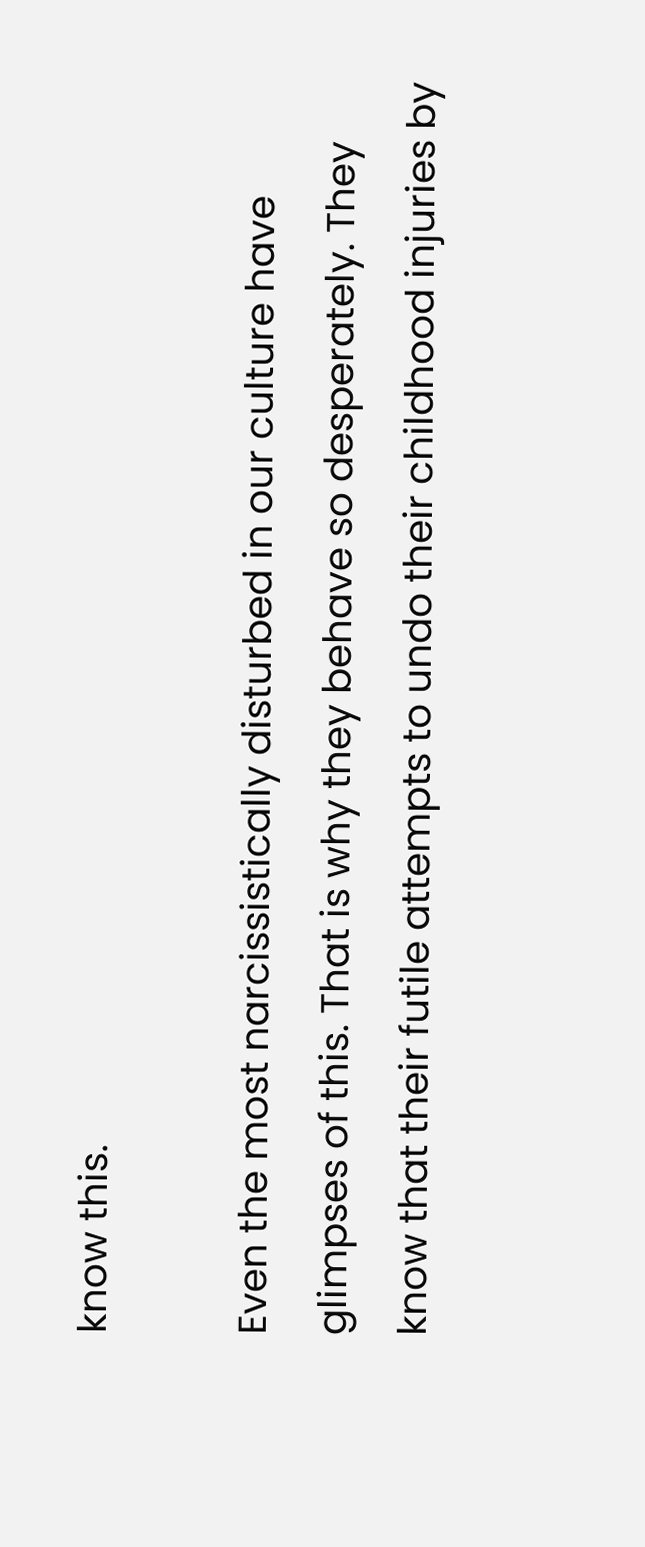know this.

Even the most narcissistically disturbed in our culture have glimpses of this. That is why they behave so desperately. They know that their futile attempts to undo their childhood injuries by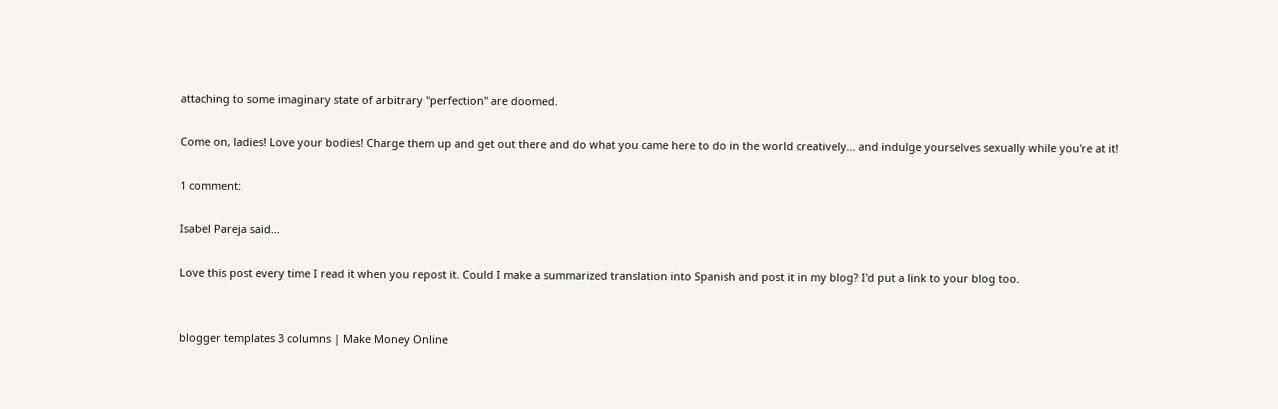attaching to some imaginary state of arbitrary "perfection" are doomed.

Come on, ladies! Love your bodies! Charge them up and get out there and do what you came here to do in the world creatively... and indulge yourselves sexually while you're at it!

1 comment:

Isabel Pareja said...

Love this post every time I read it when you repost it. Could I make a summarized translation into Spanish and post it in my blog? I'd put a link to your blog too.


blogger templates 3 columns | Make Money Online